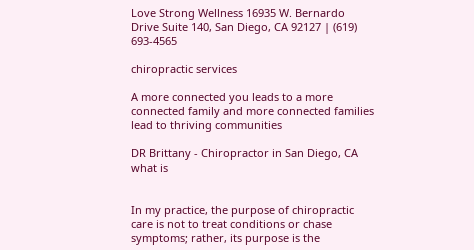Love Strong Wellness 16935 W. Bernardo Drive Suite 140, San Diego, CA 92127 | (619) 693-4565

chiropractic services

A more connected you leads to a more connected family and more connected families lead to thriving communities

DR Brittany - Chiropractor in San Diego, CA
what is


In my practice, the purpose of chiropractic care is not to treat conditions or chase symptoms; rather, its purpose is the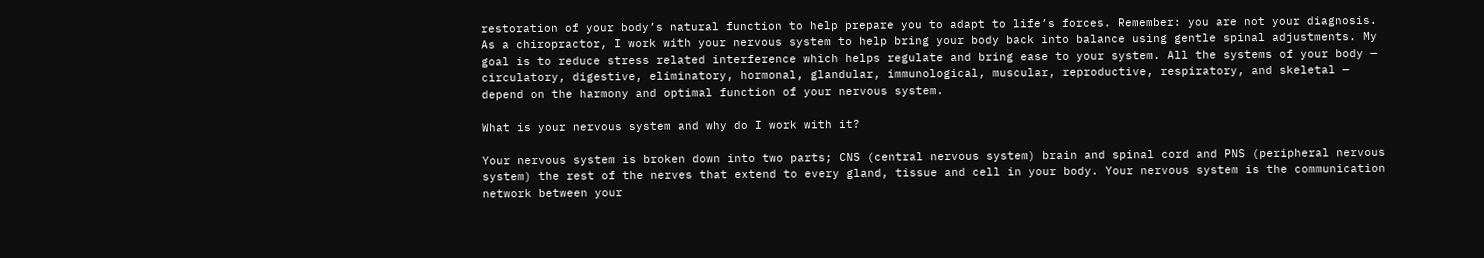restoration of your body’s natural function to help prepare you to adapt to life’s forces. Remember: you are not your diagnosis. As a chiropractor, I work with your nervous system to help bring your body back into balance using gentle spinal adjustments. My goal is to reduce stress related interference which helps regulate and bring ease to your system. All the systems of your body — circulatory, digestive, eliminatory, hormonal, glandular, immunological, muscular, reproductive, respiratory, and skeletal — depend on the harmony and optimal function of your nervous system.

What is your nervous system and why do I work with it?

Your nervous system is broken down into two parts; CNS (central nervous system) brain and spinal cord and PNS (peripheral nervous system) the rest of the nerves that extend to every gland, tissue and cell in your body. Your nervous system is the communication network between your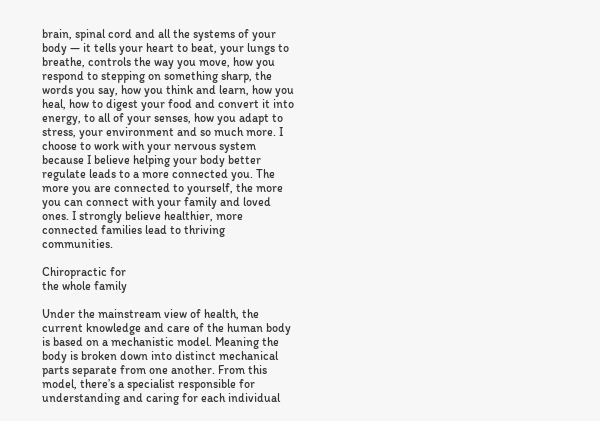brain, spinal cord and all the systems of your body — it tells your heart to beat, your lungs to breathe, controls the way you move, how you respond to stepping on something sharp, the words you say, how you think and learn, how you heal, how to digest your food and convert it into energy, to all of your senses, how you adapt to stress, your environment and so much more. I choose to work with your nervous system because I believe helping your body better regulate leads to a more connected you. The more you are connected to yourself, the more you can connect with your family and loved ones. I strongly believe healthier, more connected families lead to thriving communities.

Chiropractic for
the whole family

Under the mainstream view of health, the current knowledge and care of the human body is based on a mechanistic model. Meaning the body is broken down into distinct mechanical parts separate from one another. From this model, there’s a specialist responsible for understanding and caring for each individual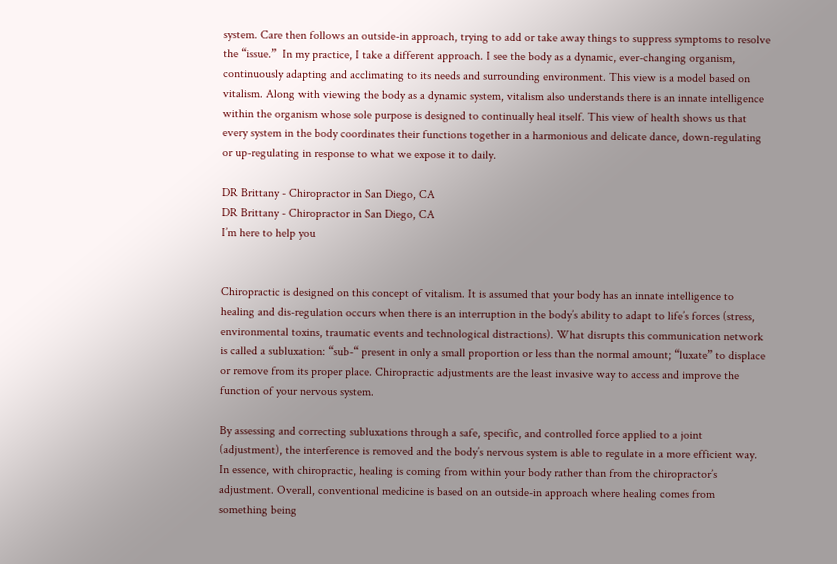system. Care then follows an outside-in approach, trying to add or take away things to suppress symptoms to resolve the “issue.”  In my practice, I take a different approach. I see the body as a dynamic, ever-changing organism, continuously adapting and acclimating to its needs and surrounding environment. This view is a model based on vitalism. Along with viewing the body as a dynamic system, vitalism also understands there is an innate intelligence within the organism whose sole purpose is designed to continually heal itself. This view of health shows us that every system in the body coordinates their functions together in a harmonious and delicate dance, down-regulating or up-regulating in response to what we expose it to daily.

DR Brittany - Chiropractor in San Diego, CA
DR Brittany - Chiropractor in San Diego, CA
I’m here to help you


Chiropractic is designed on this concept of vitalism. It is assumed that your body has an innate intelligence to healing and dis-regulation occurs when there is an interruption in the body’s ability to adapt to life’s forces (stress, environmental toxins, traumatic events and technological distractions). What disrupts this communication network is called a subluxation: “sub-“ present in only a small proportion or less than the normal amount; “luxate” to displace or remove from its proper place. Chiropractic adjustments are the least invasive way to access and improve the function of your nervous system.

By assessing and correcting subluxations through a safe, specific, and controlled force applied to a joint (adjustment), the interference is removed and the body’s nervous system is able to regulate in a more efficient way. In essence, with chiropractic, healing is coming from within your body rather than from the chiropractor’s adjustment. Overall, conventional medicine is based on an outside-in approach where healing comes from something being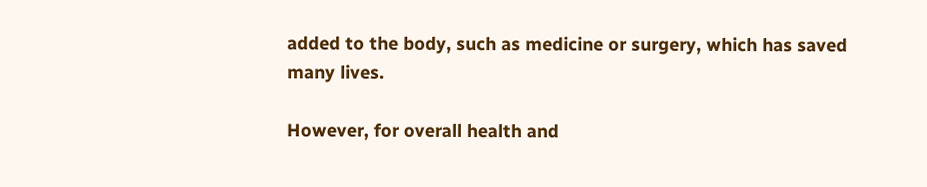added to the body, such as medicine or surgery, which has saved many lives.

However, for overall health and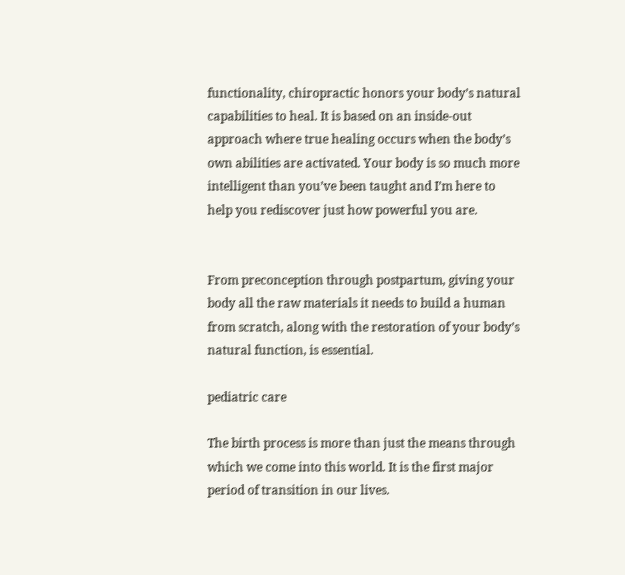functionality, chiropractic honors your body’s natural capabilities to heal. It is based on an inside-out approach where true healing occurs when the body’s own abilities are activated. Your body is so much more intelligent than you’ve been taught and I’m here to help you rediscover just how powerful you are.


From preconception through postpartum, giving your body all the raw materials it needs to build a human from scratch, along with the restoration of your body’s natural function, is essential.

pediatric care

The birth process is more than just the means through which we come into this world. It is the first major period of transition in our lives.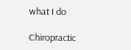what I do

Chiropractic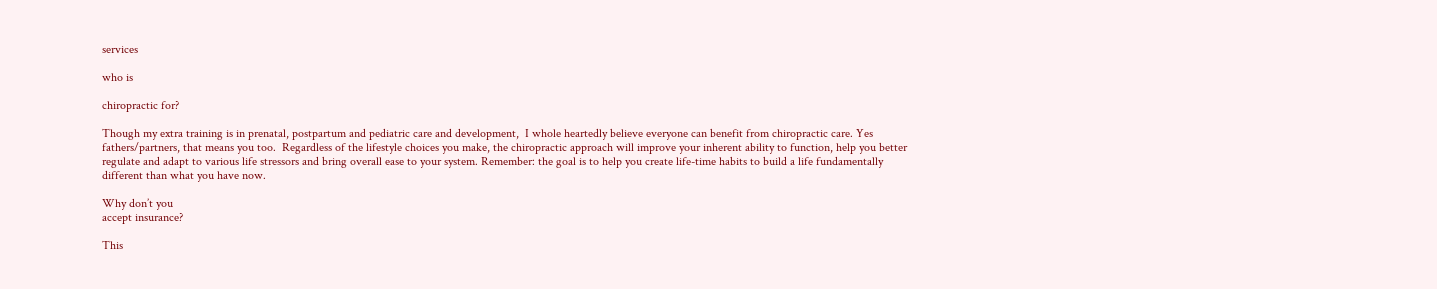services

who is

chiropractic for?

Though my extra training is in prenatal, postpartum and pediatric care and development,  I whole heartedly believe everyone can benefit from chiropractic care. Yes fathers/partners, that means you too.  Regardless of the lifestyle choices you make, the chiropractic approach will improve your inherent ability to function, help you better regulate and adapt to various life stressors and bring overall ease to your system. Remember: the goal is to help you create life-time habits to build a life fundamentally different than what you have now.

Why don’t you
accept insurance?

This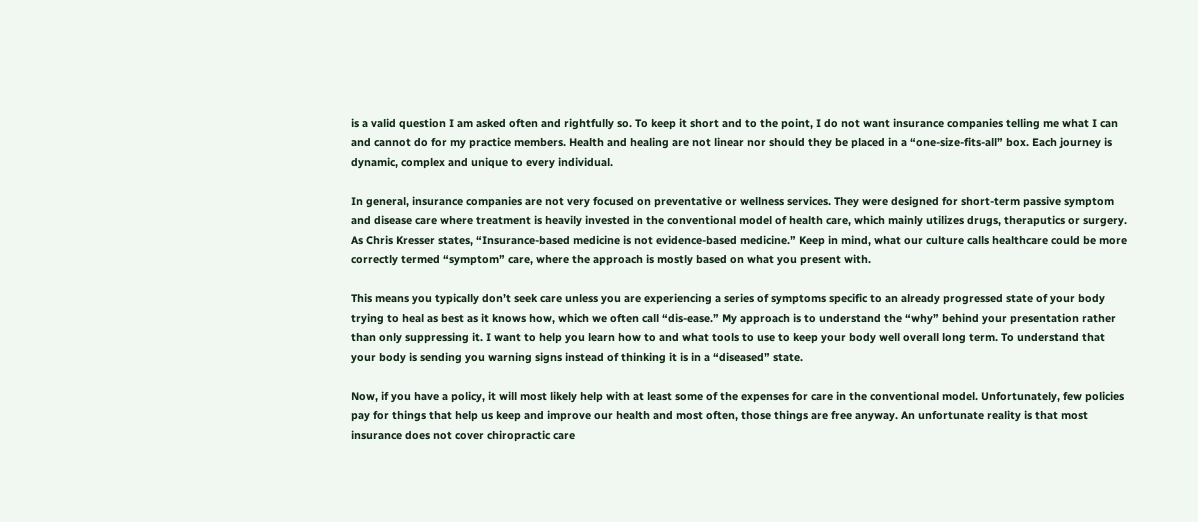is a valid question I am asked often and rightfully so. To keep it short and to the point, I do not want insurance companies telling me what I can and cannot do for my practice members. Health and healing are not linear nor should they be placed in a “one-size-fits-all” box. Each journey is dynamic, complex and unique to every individual.

In general, insurance companies are not very focused on preventative or wellness services. They were designed for short-term passive symptom and disease care where treatment is heavily invested in the conventional model of health care, which mainly utilizes drugs, theraputics or surgery. As Chris Kresser states, “Insurance-based medicine is not evidence-based medicine.” Keep in mind, what our culture calls healthcare could be more correctly termed “symptom” care, where the approach is mostly based on what you present with.

This means you typically don’t seek care unless you are experiencing a series of symptoms specific to an already progressed state of your body trying to heal as best as it knows how, which we often call “dis-ease.” My approach is to understand the “why” behind your presentation rather than only suppressing it. I want to help you learn how to and what tools to use to keep your body well overall long term. To understand that your body is sending you warning signs instead of thinking it is in a “diseased” state.

Now, if you have a policy, it will most likely help with at least some of the expenses for care in the conventional model. Unfortunately, few policies pay for things that help us keep and improve our health and most often, those things are free anyway. An unfortunate reality is that most insurance does not cover chiropractic care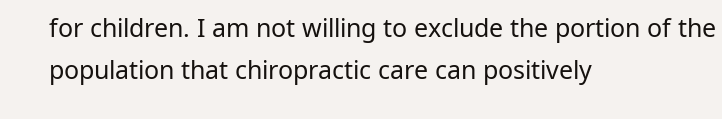for children. I am not willing to exclude the portion of the population that chiropractic care can positively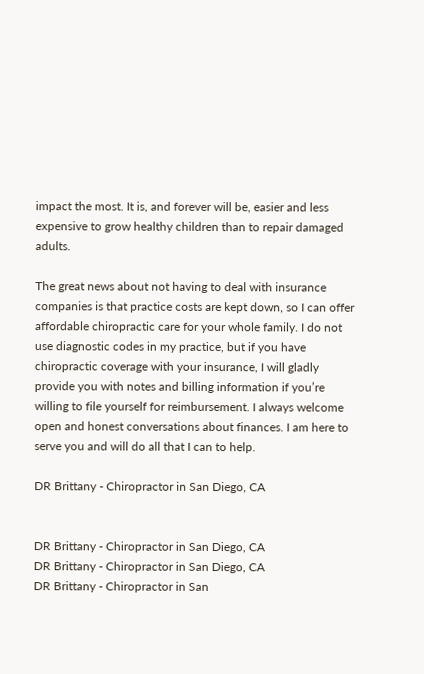impact the most. It is, and forever will be, easier and less expensive to grow healthy children than to repair damaged adults.

The great news about not having to deal with insurance companies is that practice costs are kept down, so I can offer affordable chiropractic care for your whole family. I do not use diagnostic codes in my practice, but if you have chiropractic coverage with your insurance, I will gladly provide you with notes and billing information if you’re willing to file yourself for reimbursement. I always welcome open and honest conversations about finances. I am here to serve you and will do all that I can to help.

DR Brittany - Chiropractor in San Diego, CA


DR Brittany - Chiropractor in San Diego, CA
DR Brittany - Chiropractor in San Diego, CA
DR Brittany - Chiropractor in San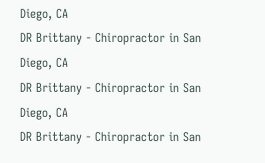Diego, CA
DR Brittany - Chiropractor in San Diego, CA
DR Brittany - Chiropractor in San Diego, CA
DR Brittany - Chiropractor in San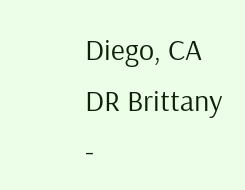Diego, CA
DR Brittany -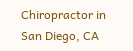Chiropractor in San Diego, CA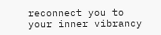reconnect you to your inner vibrancy